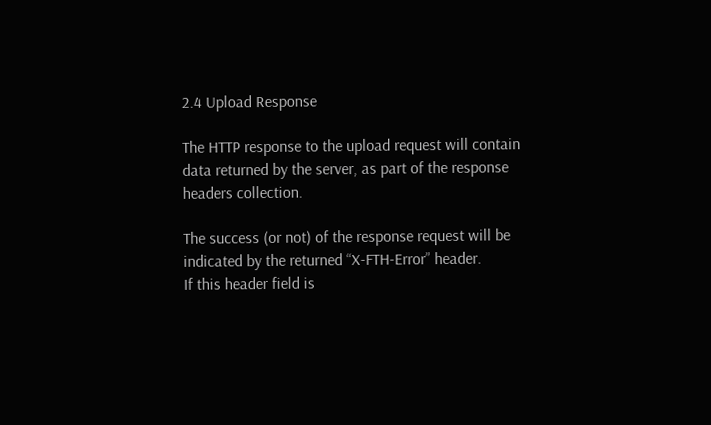2.4 Upload Response

The HTTP response to the upload request will contain data returned by the server, as part of the response headers collection.

The success (or not) of the response request will be indicated by the returned “X-FTH-Error” header.
If this header field is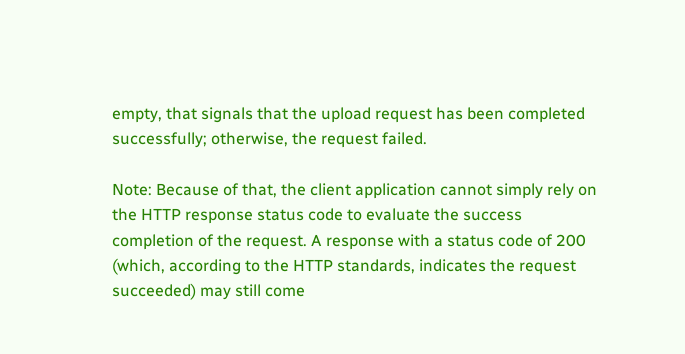empty, that signals that the upload request has been completed successfully; otherwise, the request failed.

Note: Because of that, the client application cannot simply rely on the HTTP response status code to evaluate the success completion of the request. A response with a status code of 200 (which, according to the HTTP standards, indicates the request succeeded) may still come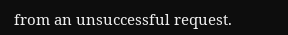from an unsuccessful request.